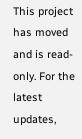This project has moved and is read-only. For the latest updates,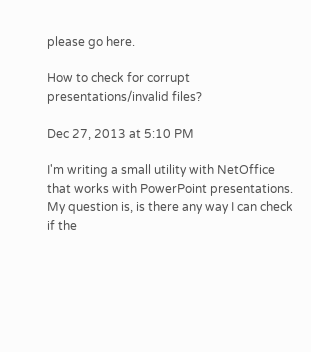please go here.

How to check for corrupt presentations/invalid files?

Dec 27, 2013 at 5:10 PM

I'm writing a small utility with NetOffice that works with PowerPoint presentations. My question is, is there any way I can check if the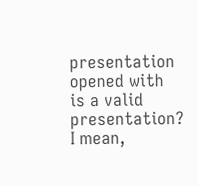presentation opened with
is a valid presentation? I mean,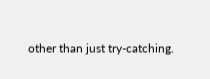other than just try-catching.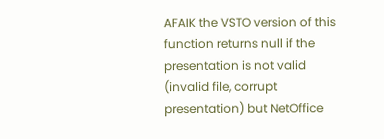AFAIK the VSTO version of this function returns null if the presentation is not valid (invalid file, corrupt presentation) but NetOffice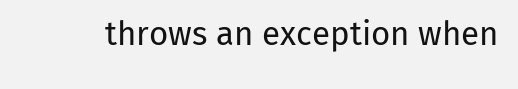throws an exception when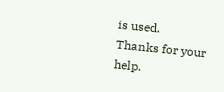is used.
Thanks for your help.